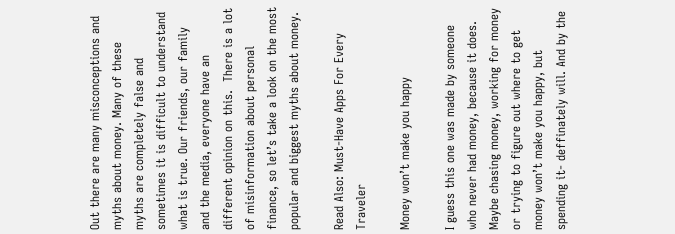Out there are many misconceptions and myths about money. Many of these myths are completely false and sometimes it is difficult to understand what is true. Our friends, our family and the media, everyone have an different opinion on this.  There is a lot of misinformation about personal finance, so let’s take a look on the most popular and biggest myths about money.

Read Also: Must-Have Apps For Every Traveler

Money won’t make you happy

I guess this one was made by someone who never had money, because it does. Maybe chasing money, working for money or trying to figure out where to get money won’t make you happy, but spending it- deffinately will. And by the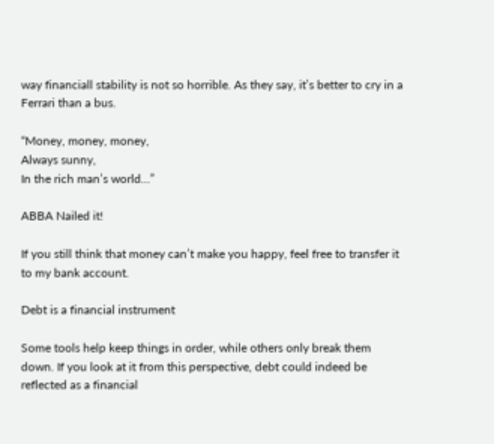way financiall stability is not so horrible. As they say, it’s better to cry in a Ferrari than a bus.

“Money, money, money,
Always sunny,
In the rich man’s world…”

ABBA Nailed it!

If you still think that money can’t make you happy, feel free to transfer it to my bank account.

Debt is a financial instrument

Some tools help keep things in order, while others only break them down. If you look at it from this perspective, debt could indeed be reflected as a financial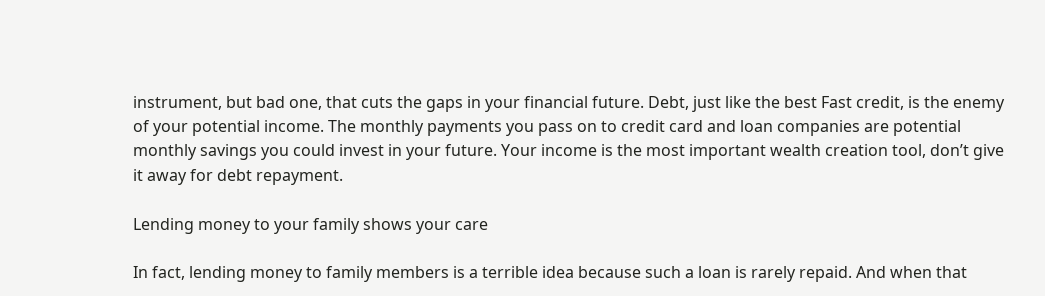instrument, but bad one, that cuts the gaps in your financial future. Debt, just like the best Fast credit, is the enemy of your potential income. The monthly payments you pass on to credit card and loan companies are potential monthly savings you could invest in your future. Your income is the most important wealth creation tool, don’t give it away for debt repayment.

Lending money to your family shows your care

In fact, lending money to family members is a terrible idea because such a loan is rarely repaid. And when that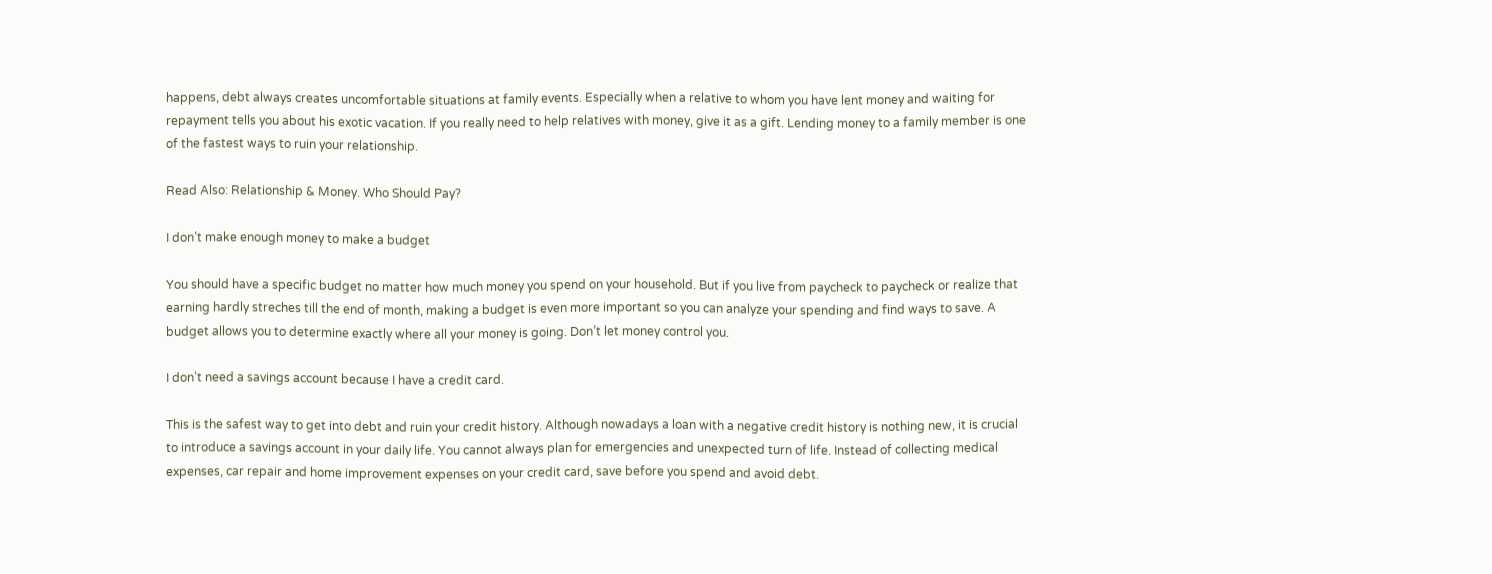happens, debt always creates uncomfortable situations at family events. Especially when a relative to whom you have lent money and waiting for repayment tells you about his exotic vacation. If you really need to help relatives with money, give it as a gift. Lending money to a family member is one of the fastest ways to ruin your relationship.

Read Also: Relationship & Money. Who Should Pay?

I don’t make enough money to make a budget

You should have a specific budget no matter how much money you spend on your household. But if you live from paycheck to paycheck or realize that earning hardly streches till the end of month, making a budget is even more important so you can analyze your spending and find ways to save. A budget allows you to determine exactly where all your money is going. Don’t let money control you.

I don’t need a savings account because I have a credit card.

This is the safest way to get into debt and ruin your credit history. Although nowadays a loan with a negative credit history is nothing new, it is crucial to introduce a savings account in your daily life. You cannot always plan for emergencies and unexpected turn of life. Instead of collecting medical expenses, car repair and home improvement expenses on your credit card, save before you spend and avoid debt.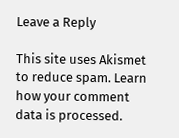Leave a Reply

This site uses Akismet to reduce spam. Learn how your comment data is processed.